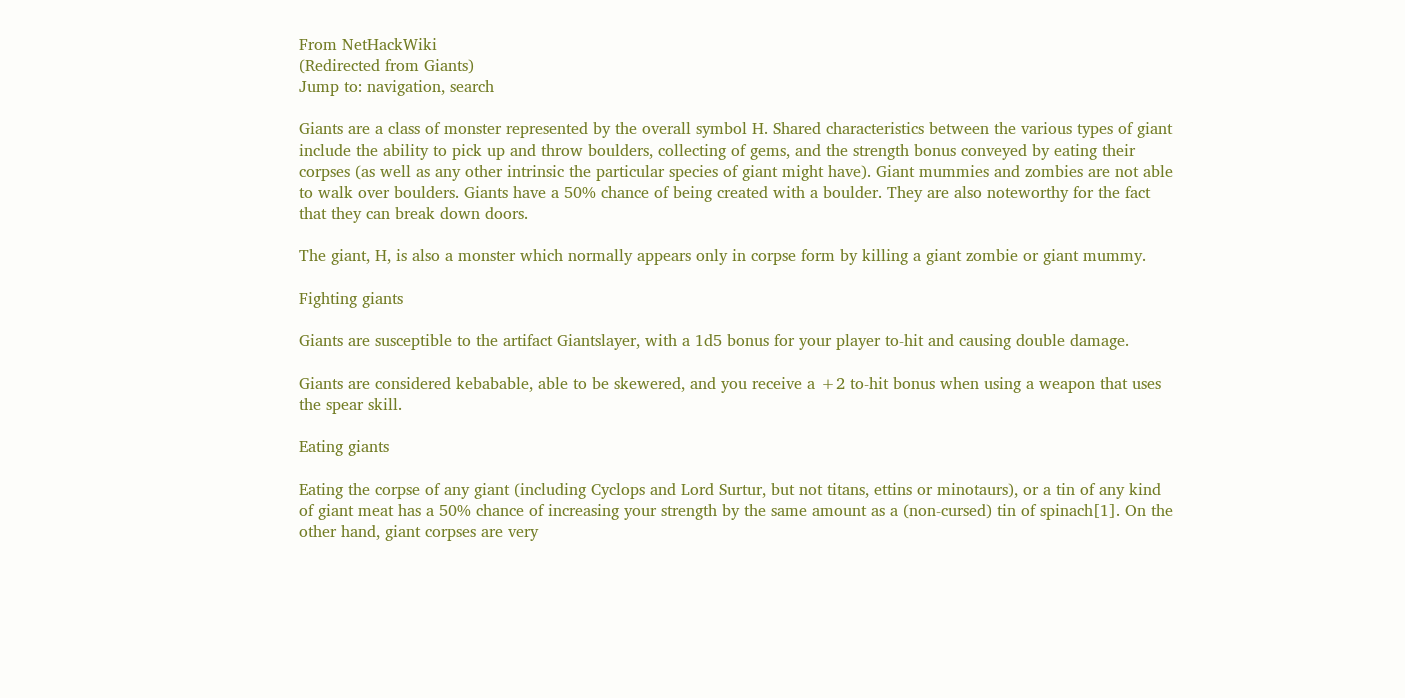From NetHackWiki
(Redirected from Giants)
Jump to: navigation, search

Giants are a class of monster represented by the overall symbol H. Shared characteristics between the various types of giant include the ability to pick up and throw boulders, collecting of gems, and the strength bonus conveyed by eating their corpses (as well as any other intrinsic the particular species of giant might have). Giant mummies and zombies are not able to walk over boulders. Giants have a 50% chance of being created with a boulder. They are also noteworthy for the fact that they can break down doors.

The giant, H, is also a monster which normally appears only in corpse form by killing a giant zombie or giant mummy.

Fighting giants

Giants are susceptible to the artifact Giantslayer, with a 1d5 bonus for your player to-hit and causing double damage.

Giants are considered kebabable, able to be skewered, and you receive a +2 to-hit bonus when using a weapon that uses the spear skill.

Eating giants

Eating the corpse of any giant (including Cyclops and Lord Surtur, but not titans, ettins or minotaurs), or a tin of any kind of giant meat has a 50% chance of increasing your strength by the same amount as a (non-cursed) tin of spinach[1]. On the other hand, giant corpses are very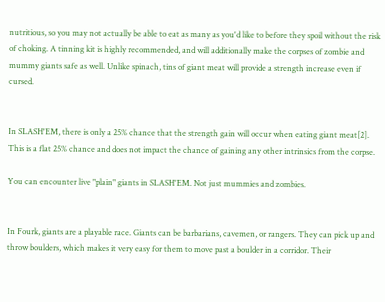nutritious, so you may not actually be able to eat as many as you'd like to before they spoil without the risk of choking. A tinning kit is highly recommended, and will additionally make the corpses of zombie and mummy giants safe as well. Unlike spinach, tins of giant meat will provide a strength increase even if cursed.


In SLASH'EM, there is only a 25% chance that the strength gain will occur when eating giant meat[2]. This is a flat 25% chance and does not impact the chance of gaining any other intrinsics from the corpse.

You can encounter live "plain" giants in SLASH'EM. Not just mummies and zombies.


In Fourk, giants are a playable race. Giants can be barbarians, cavemen, or rangers. They can pick up and throw boulders, which makes it very easy for them to move past a boulder in a corridor. Their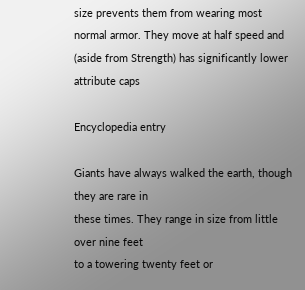size prevents them from wearing most normal armor. They move at half speed and (aside from Strength) has significantly lower attribute caps

Encyclopedia entry

Giants have always walked the earth, though they are rare in
these times. They range in size from little over nine feet
to a towering twenty feet or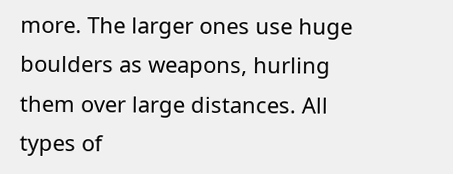more. The larger ones use huge
boulders as weapons, hurling them over large distances. All
types of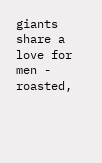giants share a love for men - roasted,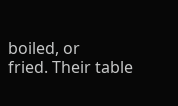boiled, or
fried. Their table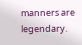manners are legendary.